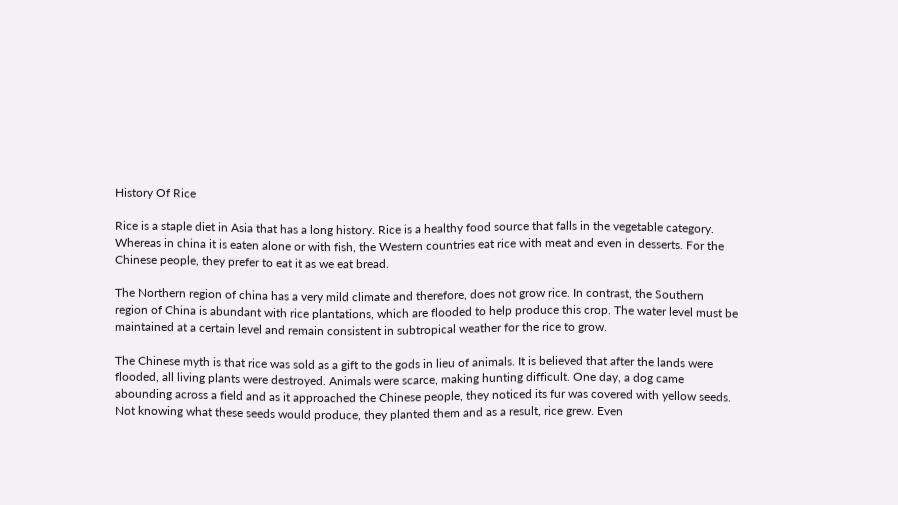History Of Rice

Rice is a staple diet in Asia that has a long history. Rice is a healthy food source that falls in the vegetable category. Whereas in china it is eaten alone or with fish, the Western countries eat rice with meat and even in desserts. For the Chinese people, they prefer to eat it as we eat bread.

The Northern region of china has a very mild climate and therefore, does not grow rice. In contrast, the Southern region of China is abundant with rice plantations, which are flooded to help produce this crop. The water level must be maintained at a certain level and remain consistent in subtropical weather for the rice to grow.

The Chinese myth is that rice was sold as a gift to the gods in lieu of animals. It is believed that after the lands were flooded, all living plants were destroyed. Animals were scarce, making hunting difficult. One day, a dog came abounding across a field and as it approached the Chinese people, they noticed its fur was covered with yellow seeds. Not knowing what these seeds would produce, they planted them and as a result, rice grew. Even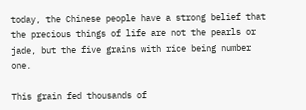today, the Chinese people have a strong belief that the precious things of life are not the pearls or jade, but the five grains with rice being number one.

This grain fed thousands of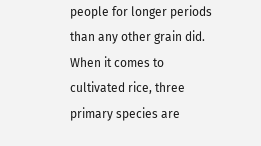people for longer periods than any other grain did. When it comes to cultivated rice, three primary species are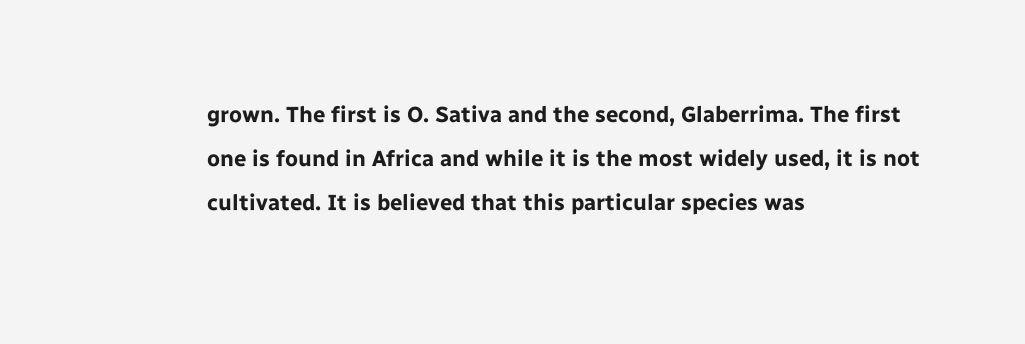grown. The first is O. Sativa and the second, Glaberrima. The first one is found in Africa and while it is the most widely used, it is not cultivated. It is believed that this particular species was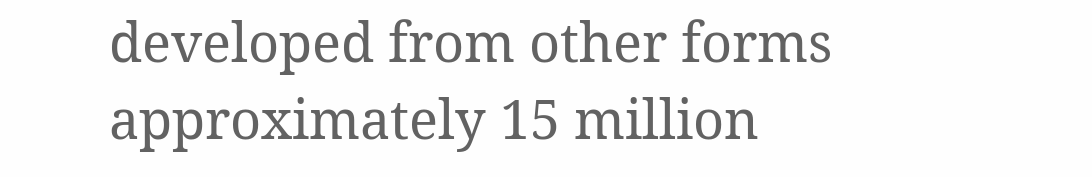developed from other forms approximately 15 million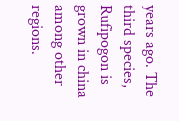years ago. The third species, Rufipogon is grown in china among other regions.